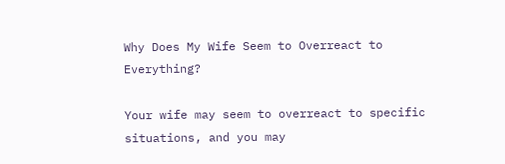Why Does My Wife Seem to Overreact to Everything?

Your wife may seem to overreact to specific situations, and you may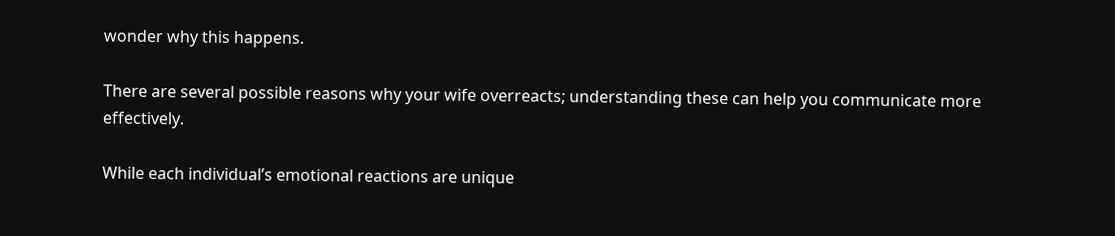wonder why this happens.

There are several possible reasons why your wife overreacts; understanding these can help you communicate more effectively.

While each individual’s emotional reactions are unique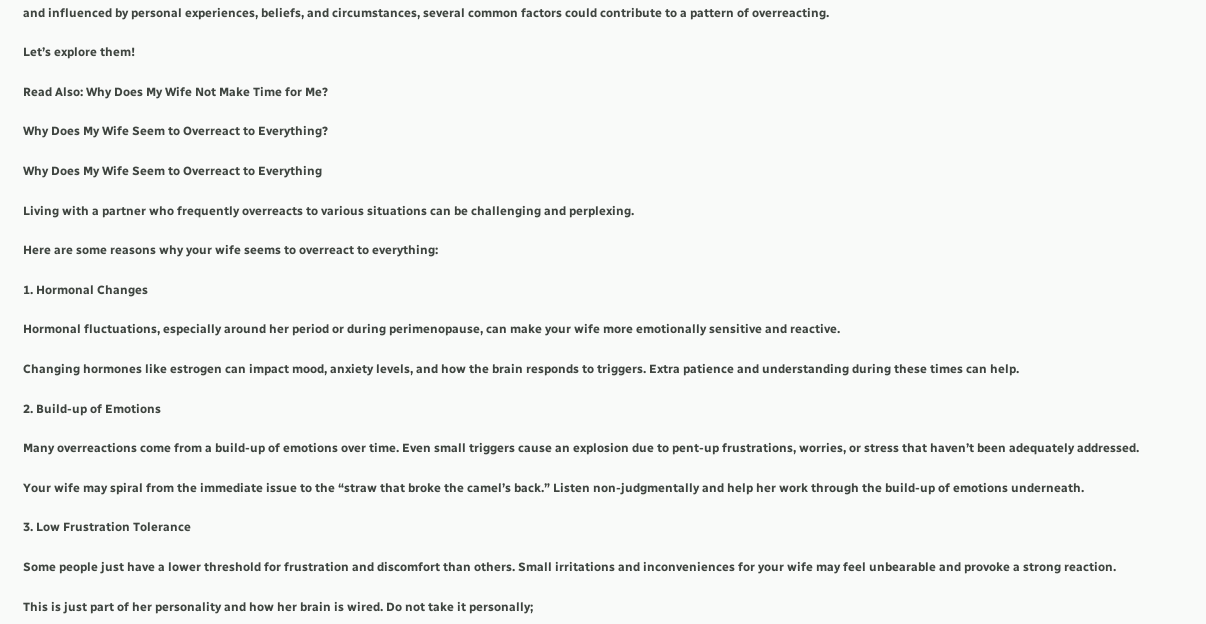and influenced by personal experiences, beliefs, and circumstances, several common factors could contribute to a pattern of overreacting.

Let’s explore them!

Read Also: Why Does My Wife Not Make Time for Me?

Why Does My Wife Seem to Overreact to Everything?

Why Does My Wife Seem to Overreact to Everything

Living with a partner who frequently overreacts to various situations can be challenging and perplexing.

Here are some reasons why your wife seems to overreact to everything:

1. Hormonal Changes

Hormonal fluctuations, especially around her period or during perimenopause, can make your wife more emotionally sensitive and reactive.

Changing hormones like estrogen can impact mood, anxiety levels, and how the brain responds to triggers. Extra patience and understanding during these times can help.

2. Build-up of Emotions

Many overreactions come from a build-up of emotions over time. Even small triggers cause an explosion due to pent-up frustrations, worries, or stress that haven’t been adequately addressed.

Your wife may spiral from the immediate issue to the “straw that broke the camel’s back.” Listen non-judgmentally and help her work through the build-up of emotions underneath.

3. Low Frustration Tolerance

Some people just have a lower threshold for frustration and discomfort than others. Small irritations and inconveniences for your wife may feel unbearable and provoke a strong reaction.

This is just part of her personality and how her brain is wired. Do not take it personally;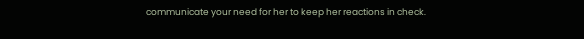communicate your need for her to keep her reactions in check.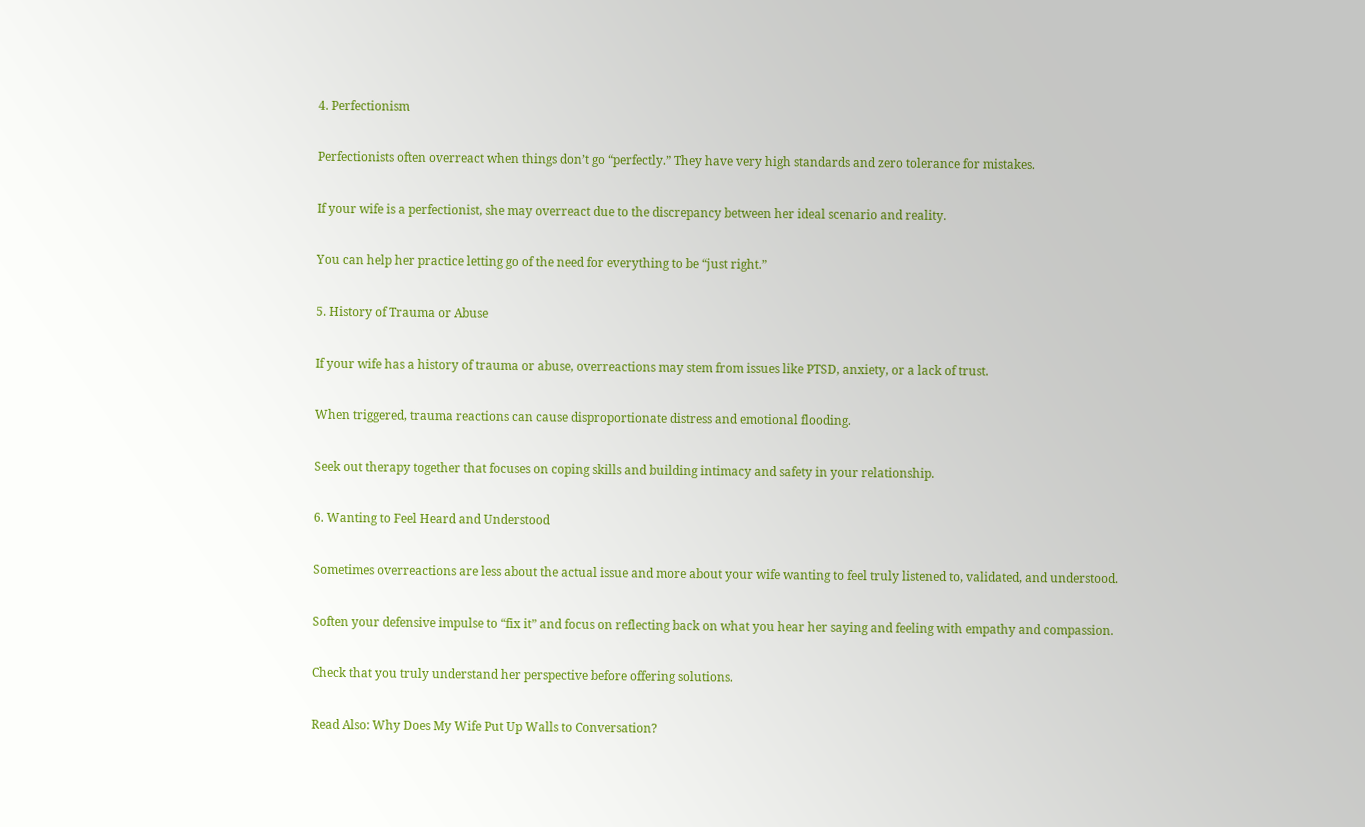4. Perfectionism

Perfectionists often overreact when things don’t go “perfectly.” They have very high standards and zero tolerance for mistakes.

If your wife is a perfectionist, she may overreact due to the discrepancy between her ideal scenario and reality.

You can help her practice letting go of the need for everything to be “just right.”

5. History of Trauma or Abuse

If your wife has a history of trauma or abuse, overreactions may stem from issues like PTSD, anxiety, or a lack of trust.

When triggered, trauma reactions can cause disproportionate distress and emotional flooding.

Seek out therapy together that focuses on coping skills and building intimacy and safety in your relationship.

6. Wanting to Feel Heard and Understood

Sometimes overreactions are less about the actual issue and more about your wife wanting to feel truly listened to, validated, and understood.

Soften your defensive impulse to “fix it” and focus on reflecting back on what you hear her saying and feeling with empathy and compassion.

Check that you truly understand her perspective before offering solutions.

Read Also: Why Does My Wife Put Up Walls to Conversation?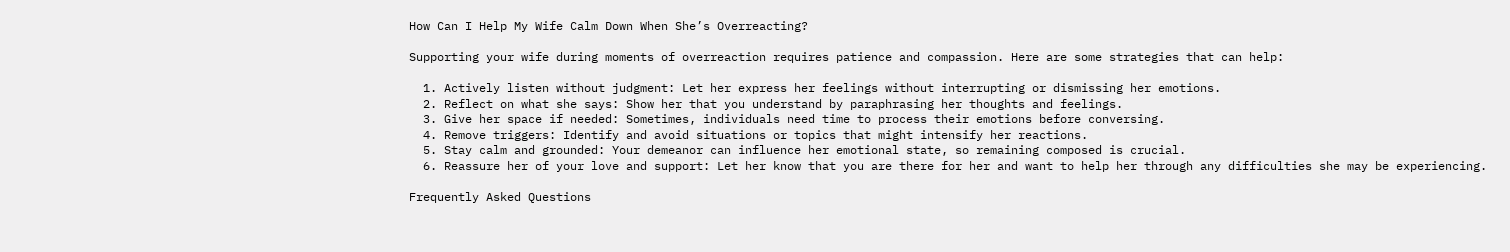How Can I Help My Wife Calm Down When She’s Overreacting?

Supporting your wife during moments of overreaction requires patience and compassion. Here are some strategies that can help:

  1. Actively listen without judgment: Let her express her feelings without interrupting or dismissing her emotions.
  2. Reflect on what she says: Show her that you understand by paraphrasing her thoughts and feelings.
  3. Give her space if needed: Sometimes, individuals need time to process their emotions before conversing.
  4. Remove triggers: Identify and avoid situations or topics that might intensify her reactions.
  5. Stay calm and grounded: Your demeanor can influence her emotional state, so remaining composed is crucial.
  6. Reassure her of your love and support: Let her know that you are there for her and want to help her through any difficulties she may be experiencing.

Frequently Asked Questions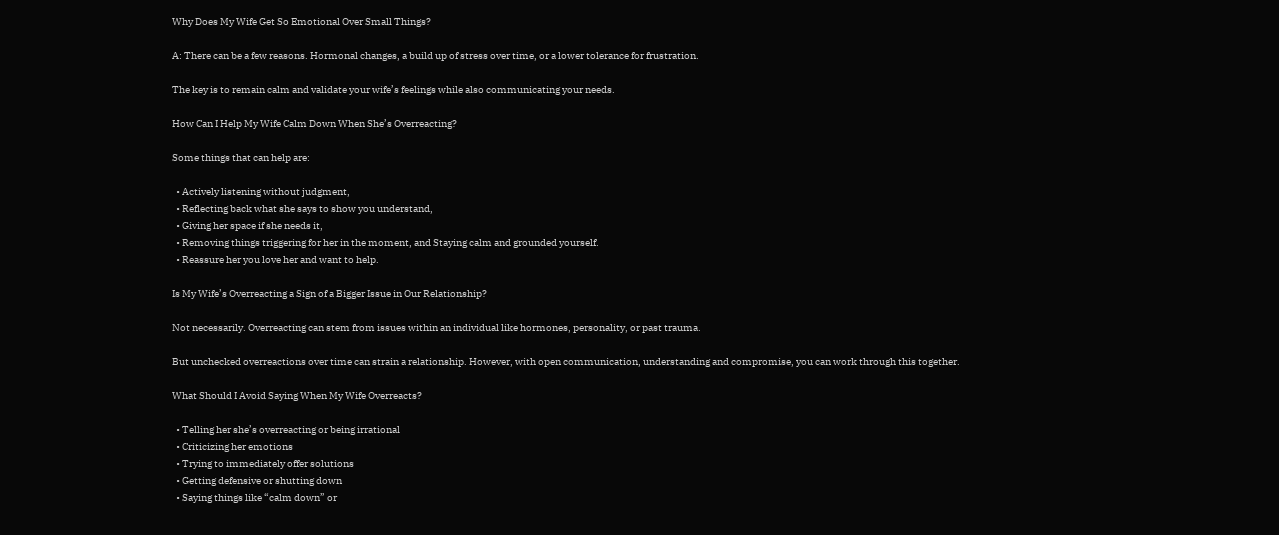Why Does My Wife Get So Emotional Over Small Things?

A: There can be a few reasons. Hormonal changes, a build up of stress over time, or a lower tolerance for frustration.

The key is to remain calm and validate your wife’s feelings while also communicating your needs.

How Can I Help My Wife Calm Down When She’s Overreacting?

Some things that can help are:

  • Actively listening without judgment,
  • Reflecting back what she says to show you understand,
  • Giving her space if she needs it,
  • Removing things triggering for her in the moment, and Staying calm and grounded yourself.
  • Reassure her you love her and want to help.

Is My Wife’s Overreacting a Sign of a Bigger Issue in Our Relationship?

Not necessarily. Overreacting can stem from issues within an individual like hormones, personality, or past trauma.

But unchecked overreactions over time can strain a relationship. However, with open communication, understanding and compromise, you can work through this together.

What Should I Avoid Saying When My Wife Overreacts?

  • Telling her she’s overreacting or being irrational
  • Criticizing her emotions
  • Trying to immediately offer solutions
  • Getting defensive or shutting down
  • Saying things like “calm down” or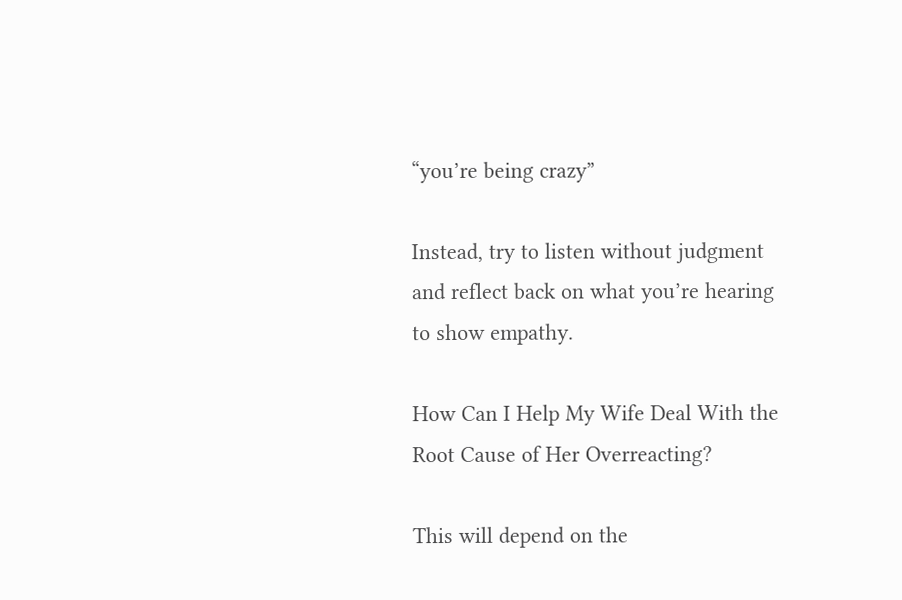“you’re being crazy”

Instead, try to listen without judgment and reflect back on what you’re hearing to show empathy.

How Can I Help My Wife Deal With the Root Cause of Her Overreacting?

This will depend on the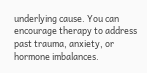underlying cause. You can encourage therapy to address past trauma, anxiety, or hormone imbalances.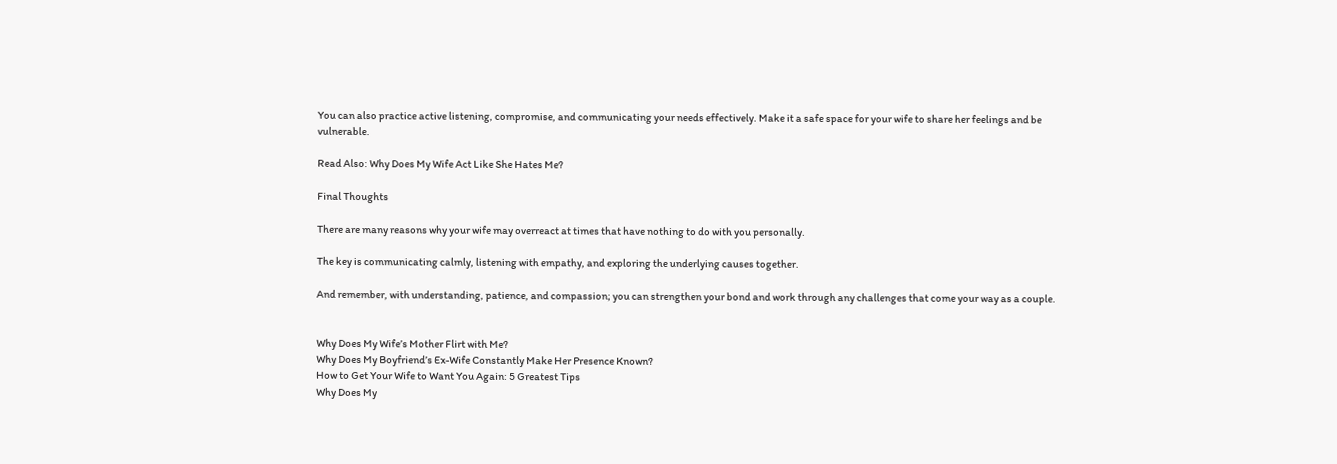You can also practice active listening, compromise, and communicating your needs effectively. Make it a safe space for your wife to share her feelings and be vulnerable.

Read Also: Why Does My Wife Act Like She Hates Me?

Final Thoughts

There are many reasons why your wife may overreact at times that have nothing to do with you personally.

The key is communicating calmly, listening with empathy, and exploring the underlying causes together.

And remember, with understanding, patience, and compassion; you can strengthen your bond and work through any challenges that come your way as a couple.


Why Does My Wife’s Mother Flirt with Me?
Why Does My Boyfriend’s Ex-Wife Constantly Make Her Presence Known?
How to Get Your Wife to Want You Again: 5 Greatest Tips
Why Does My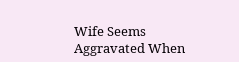Wife Seems Aggravated When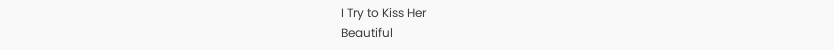I Try to Kiss Her
Beautiful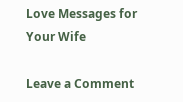Love Messages for Your Wife

Leave a Comment